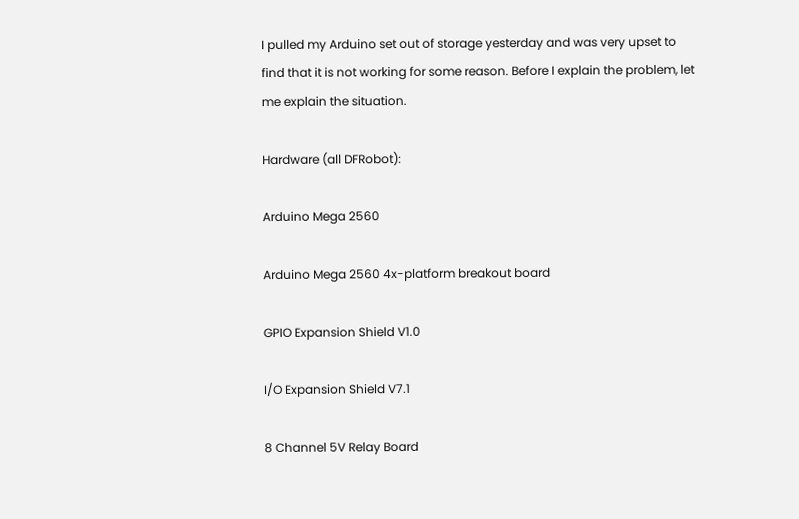I pulled my Arduino set out of storage yesterday and was very upset to find that it is not working for some reason. Before I explain the problem, let me explain the situation.

Hardware (all DFRobot):

Arduino Mega 2560

Arduino Mega 2560 4x-platform breakout board

GPIO Expansion Shield V1.0

I/O Expansion Shield V7.1

8 Channel 5V Relay Board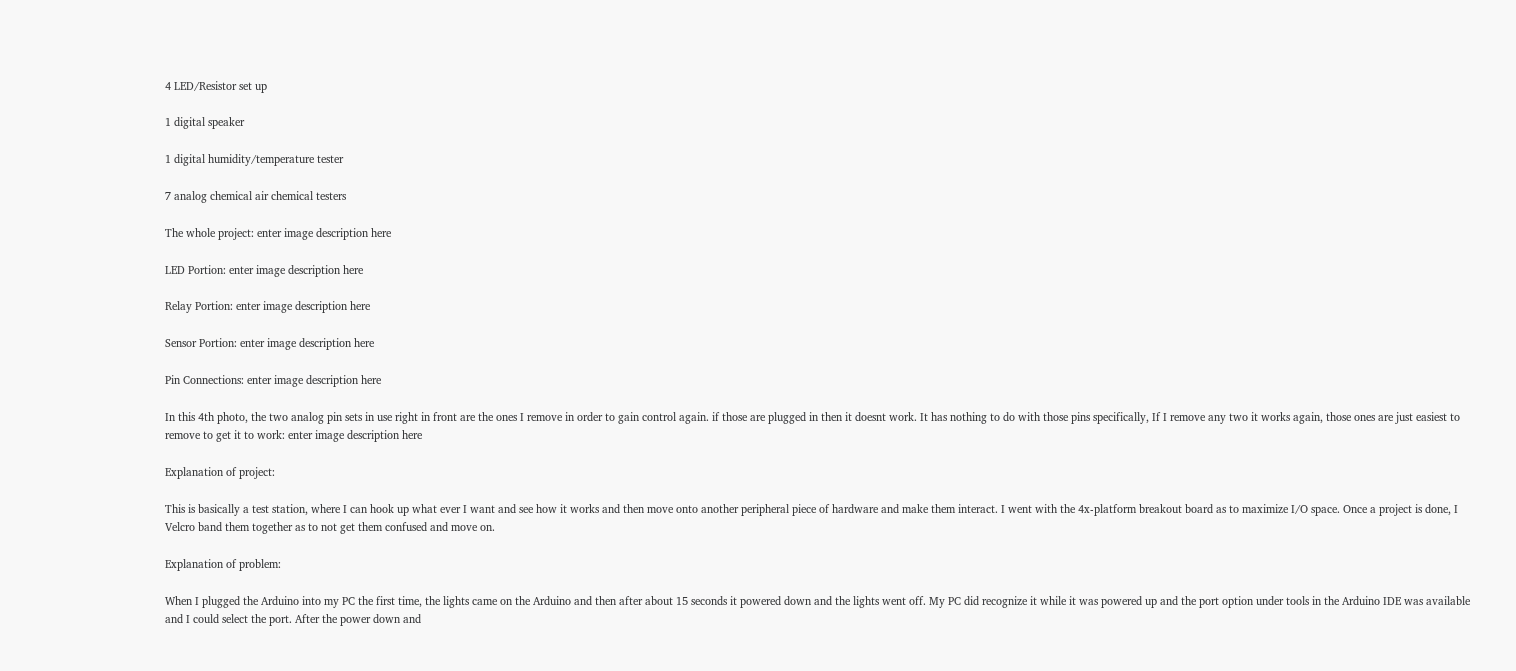4 LED/Resistor set up

1 digital speaker

1 digital humidity/temperature tester

7 analog chemical air chemical testers

The whole project: enter image description here

LED Portion: enter image description here

Relay Portion: enter image description here

Sensor Portion: enter image description here

Pin Connections: enter image description here

In this 4th photo, the two analog pin sets in use right in front are the ones I remove in order to gain control again. if those are plugged in then it doesnt work. It has nothing to do with those pins specifically, If I remove any two it works again, those ones are just easiest to remove to get it to work: enter image description here

Explanation of project:

This is basically a test station, where I can hook up what ever I want and see how it works and then move onto another peripheral piece of hardware and make them interact. I went with the 4x-platform breakout board as to maximize I/O space. Once a project is done, I Velcro band them together as to not get them confused and move on.

Explanation of problem:

When I plugged the Arduino into my PC the first time, the lights came on the Arduino and then after about 15 seconds it powered down and the lights went off. My PC did recognize it while it was powered up and the port option under tools in the Arduino IDE was available and I could select the port. After the power down and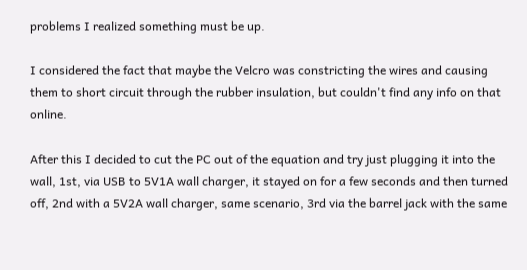problems I realized something must be up.

I considered the fact that maybe the Velcro was constricting the wires and causing them to short circuit through the rubber insulation, but couldn't find any info on that online.

After this I decided to cut the PC out of the equation and try just plugging it into the wall, 1st, via USB to 5V1A wall charger, it stayed on for a few seconds and then turned off, 2nd with a 5V2A wall charger, same scenario, 3rd via the barrel jack with the same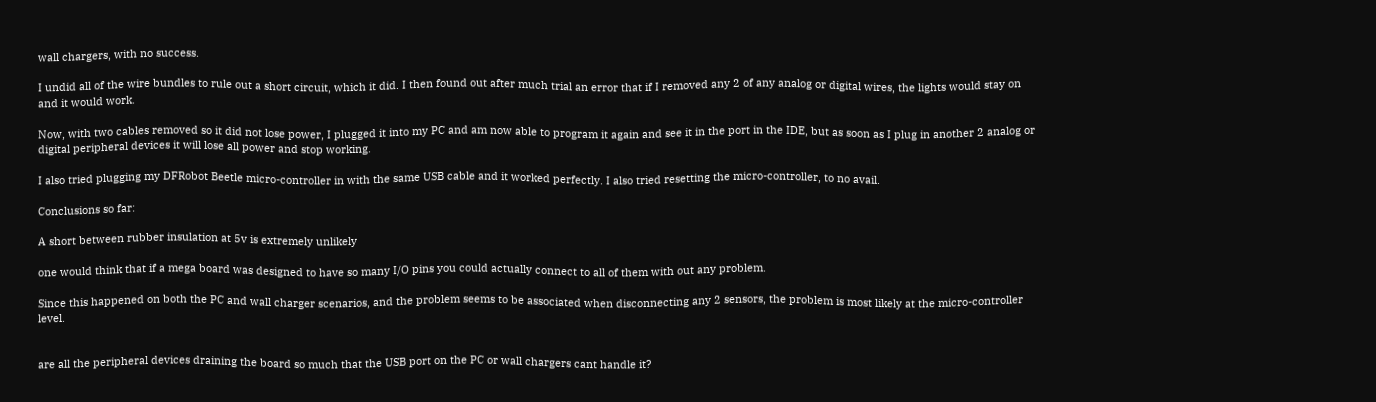wall chargers, with no success.

I undid all of the wire bundles to rule out a short circuit, which it did. I then found out after much trial an error that if I removed any 2 of any analog or digital wires, the lights would stay on and it would work.

Now, with two cables removed so it did not lose power, I plugged it into my PC and am now able to program it again and see it in the port in the IDE, but as soon as I plug in another 2 analog or digital peripheral devices it will lose all power and stop working.

I also tried plugging my DFRobot Beetle micro-controller in with the same USB cable and it worked perfectly. I also tried resetting the micro-controller, to no avail.

Conclusions so far:

A short between rubber insulation at 5v is extremely unlikely

one would think that if a mega board was designed to have so many I/O pins you could actually connect to all of them with out any problem.

Since this happened on both the PC and wall charger scenarios, and the problem seems to be associated when disconnecting any 2 sensors, the problem is most likely at the micro-controller level.


are all the peripheral devices draining the board so much that the USB port on the PC or wall chargers cant handle it?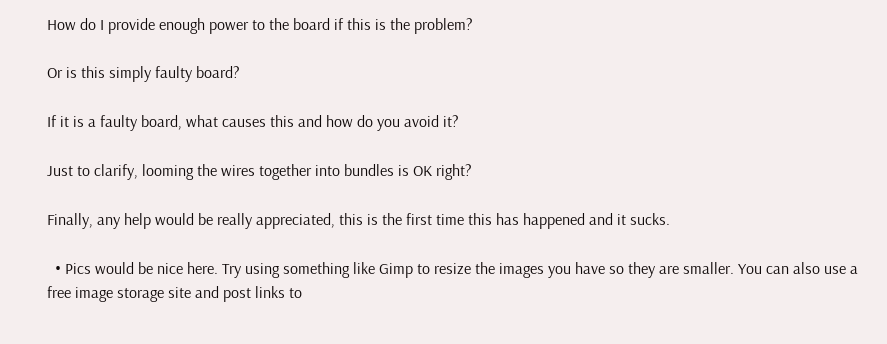How do I provide enough power to the board if this is the problem?

Or is this simply faulty board?

If it is a faulty board, what causes this and how do you avoid it?

Just to clarify, looming the wires together into bundles is OK right?

Finally, any help would be really appreciated, this is the first time this has happened and it sucks.

  • Pics would be nice here. Try using something like Gimp to resize the images you have so they are smaller. You can also use a free image storage site and post links to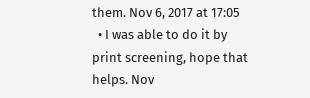them. Nov 6, 2017 at 17:05
  • I was able to do it by print screening, hope that helps. Nov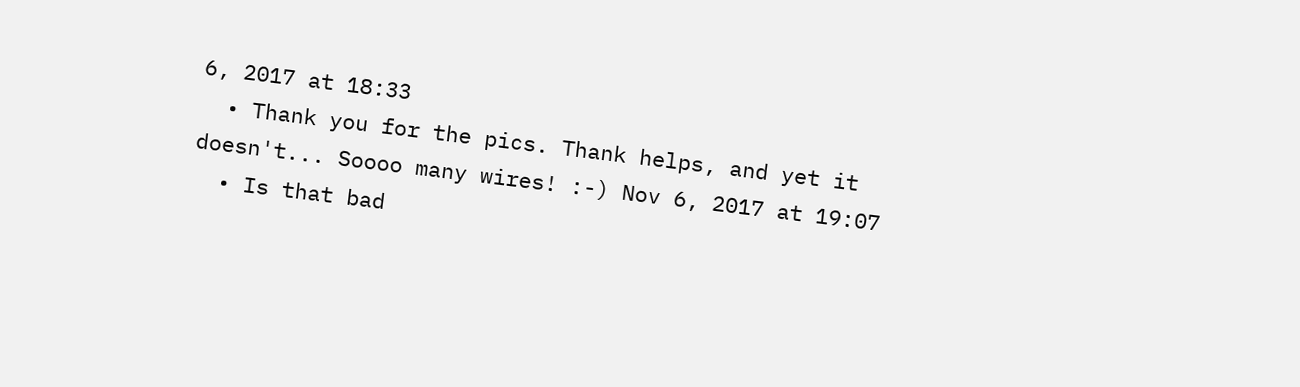6, 2017 at 18:33
  • Thank you for the pics. Thank helps, and yet it doesn't... Soooo many wires! :-) Nov 6, 2017 at 19:07
  • Is that bad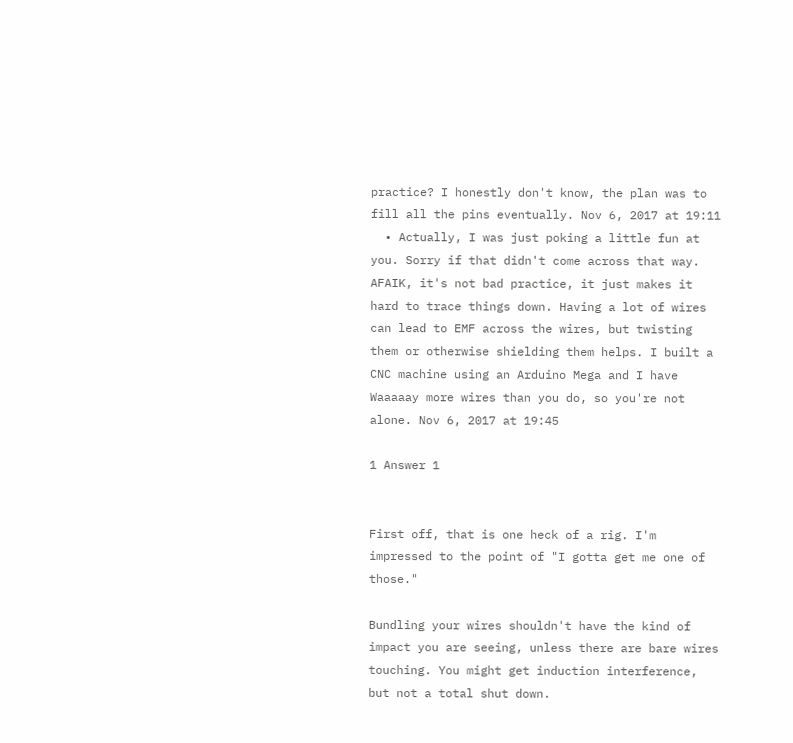practice? I honestly don't know, the plan was to fill all the pins eventually. Nov 6, 2017 at 19:11
  • Actually, I was just poking a little fun at you. Sorry if that didn't come across that way. AFAIK, it's not bad practice, it just makes it hard to trace things down. Having a lot of wires can lead to EMF across the wires, but twisting them or otherwise shielding them helps. I built a CNC machine using an Arduino Mega and I have Waaaaay more wires than you do, so you're not alone. Nov 6, 2017 at 19:45

1 Answer 1


First off, that is one heck of a rig. I'm impressed to the point of "I gotta get me one of those."

Bundling your wires shouldn't have the kind of impact you are seeing, unless there are bare wires touching. You might get induction interference, but not a total shut down.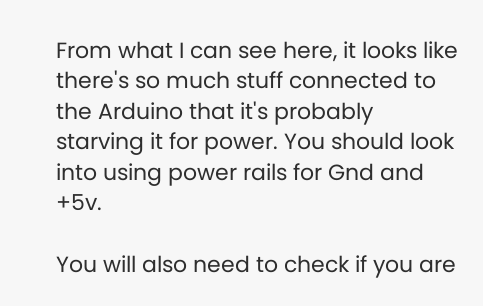From what I can see here, it looks like there's so much stuff connected to the Arduino that it's probably starving it for power. You should look into using power rails for Gnd and +5v.

You will also need to check if you are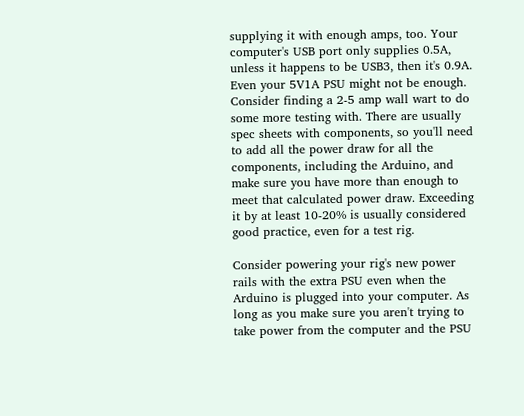supplying it with enough amps, too. Your computer's USB port only supplies 0.5A, unless it happens to be USB3, then it's 0.9A. Even your 5V1A PSU might not be enough. Consider finding a 2-5 amp wall wart to do some more testing with. There are usually spec sheets with components, so you'll need to add all the power draw for all the components, including the Arduino, and make sure you have more than enough to meet that calculated power draw. Exceeding it by at least 10-20% is usually considered good practice, even for a test rig.

Consider powering your rig's new power rails with the extra PSU even when the Arduino is plugged into your computer. As long as you make sure you aren't trying to take power from the computer and the PSU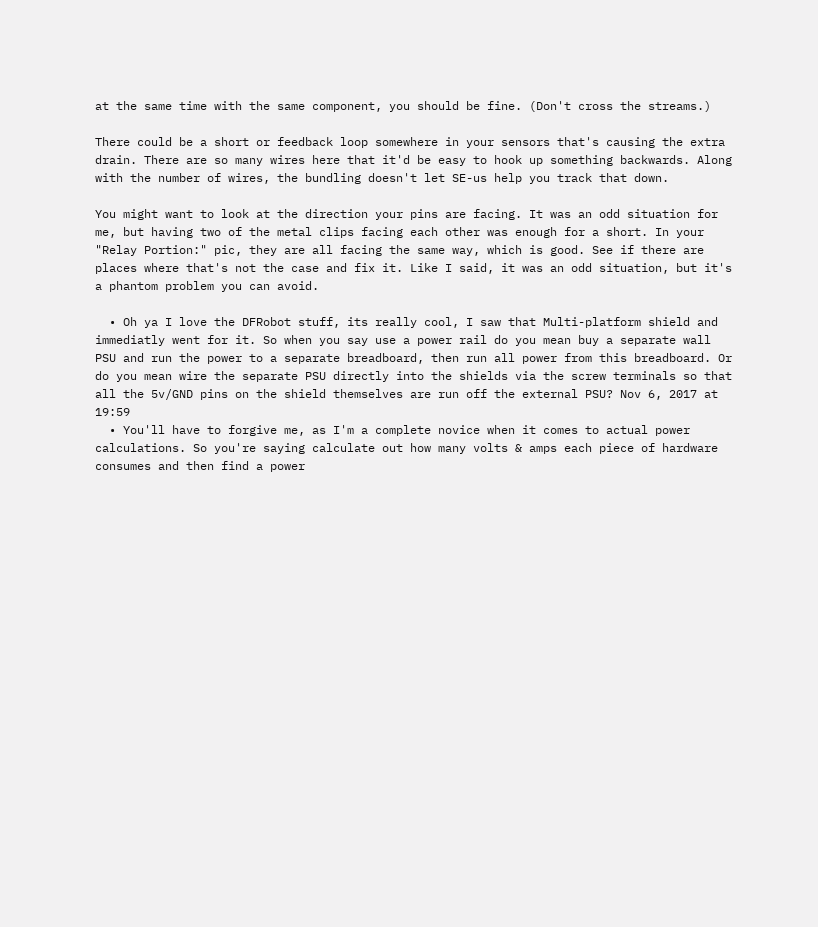at the same time with the same component, you should be fine. (Don't cross the streams.)

There could be a short or feedback loop somewhere in your sensors that's causing the extra drain. There are so many wires here that it'd be easy to hook up something backwards. Along with the number of wires, the bundling doesn't let SE-us help you track that down.

You might want to look at the direction your pins are facing. It was an odd situation for me, but having two of the metal clips facing each other was enough for a short. In your "Relay Portion:" pic, they are all facing the same way, which is good. See if there are places where that's not the case and fix it. Like I said, it was an odd situation, but it's a phantom problem you can avoid.

  • Oh ya I love the DFRobot stuff, its really cool, I saw that Multi-platform shield and immediatly went for it. So when you say use a power rail do you mean buy a separate wall PSU and run the power to a separate breadboard, then run all power from this breadboard. Or do you mean wire the separate PSU directly into the shields via the screw terminals so that all the 5v/GND pins on the shield themselves are run off the external PSU? Nov 6, 2017 at 19:59
  • You'll have to forgive me, as I'm a complete novice when it comes to actual power calculations. So you're saying calculate out how many volts & amps each piece of hardware consumes and then find a power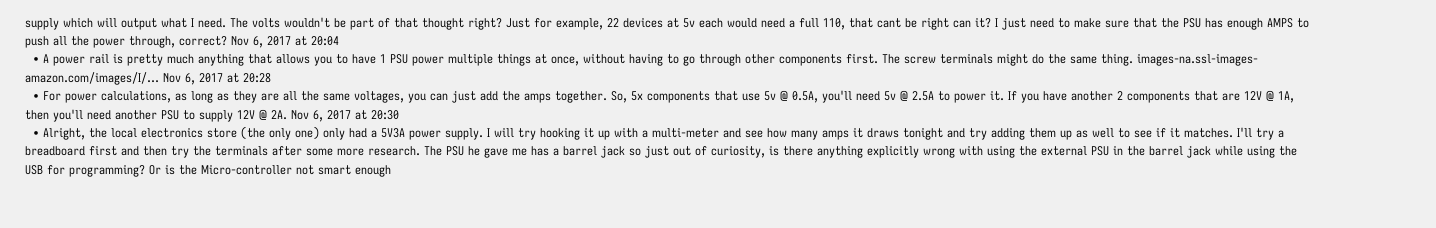supply which will output what I need. The volts wouldn't be part of that thought right? Just for example, 22 devices at 5v each would need a full 110, that cant be right can it? I just need to make sure that the PSU has enough AMPS to push all the power through, correct? Nov 6, 2017 at 20:04
  • A power rail is pretty much anything that allows you to have 1 PSU power multiple things at once, without having to go through other components first. The screw terminals might do the same thing. images-na.ssl-images-amazon.com/images/I/… Nov 6, 2017 at 20:28
  • For power calculations, as long as they are all the same voltages, you can just add the amps together. So, 5x components that use 5v @ 0.5A, you'll need 5v @ 2.5A to power it. If you have another 2 components that are 12V @ 1A, then you'll need another PSU to supply 12V @ 2A. Nov 6, 2017 at 20:30
  • Alright, the local electronics store (the only one) only had a 5V3A power supply. I will try hooking it up with a multi-meter and see how many amps it draws tonight and try adding them up as well to see if it matches. I'll try a breadboard first and then try the terminals after some more research. The PSU he gave me has a barrel jack so just out of curiosity, is there anything explicitly wrong with using the external PSU in the barrel jack while using the USB for programming? Or is the Micro-controller not smart enough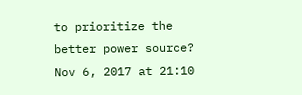to prioritize the better power source? Nov 6, 2017 at 21:10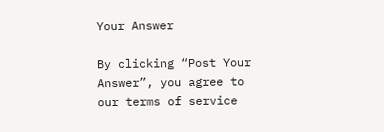Your Answer

By clicking “Post Your Answer”, you agree to our terms of service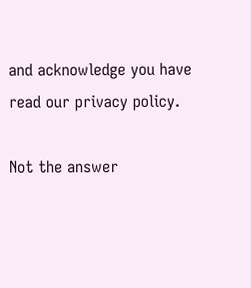and acknowledge you have read our privacy policy.

Not the answer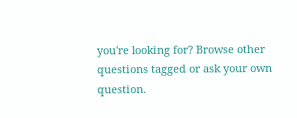you're looking for? Browse other questions tagged or ask your own question.